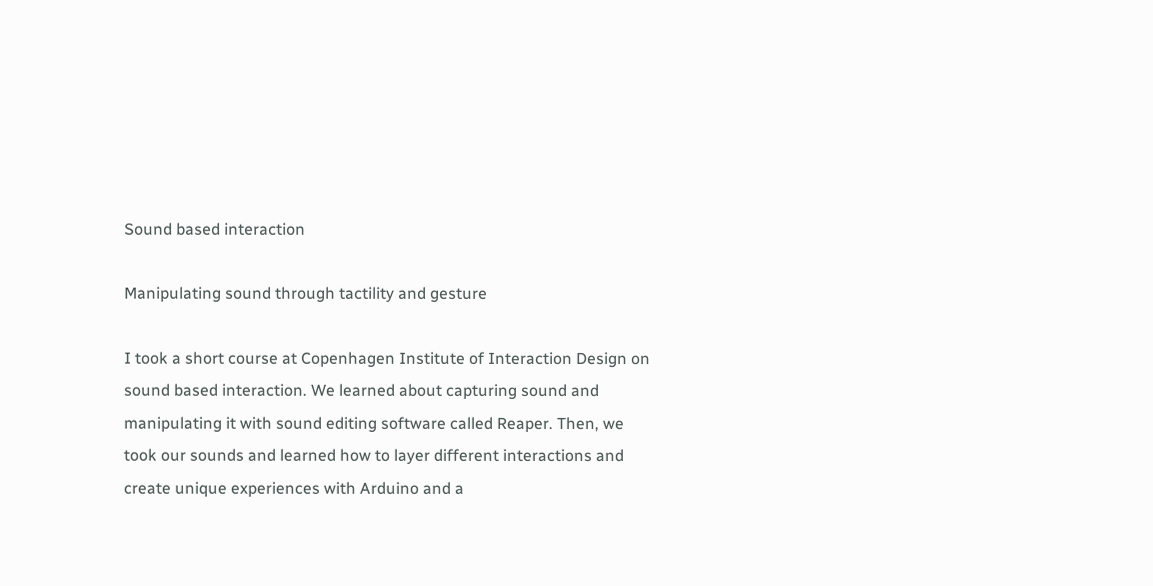Sound based interaction

Manipulating sound through tactility and gesture

I took a short course at Copenhagen Institute of Interaction Design on sound based interaction. We learned about capturing sound and manipulating it with sound editing software called Reaper. Then, we took our sounds and learned how to layer different interactions and create unique experiences with Arduino and a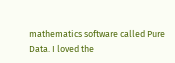mathematics software called Pure Data. I loved the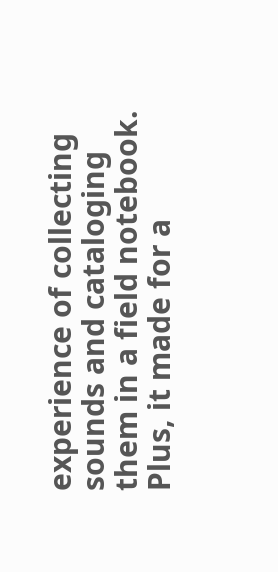experience of collecting sounds and cataloging them in a field notebook. Plus, it made for a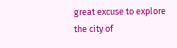great excuse to explore the city of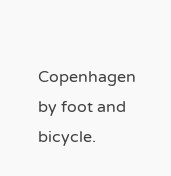Copenhagen by foot and bicycle.